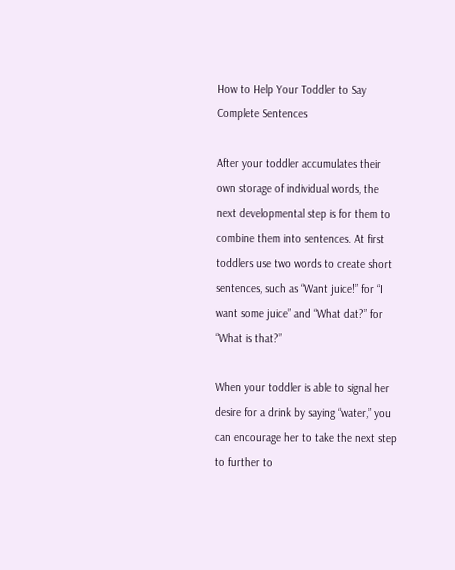How to Help Your Toddler to Say Complete Sentences

After your toddler accumulates their own storage of individual words, the next developmental step is for them to combine them into sentences. At first toddlers use two words to create short sentences, such as “Want juice!” for “I want some juice” and “What dat?” for “What is that?”

When your toddler is able to signal her desire for a drink by saying “water,” you can encourage her to take the next step to further to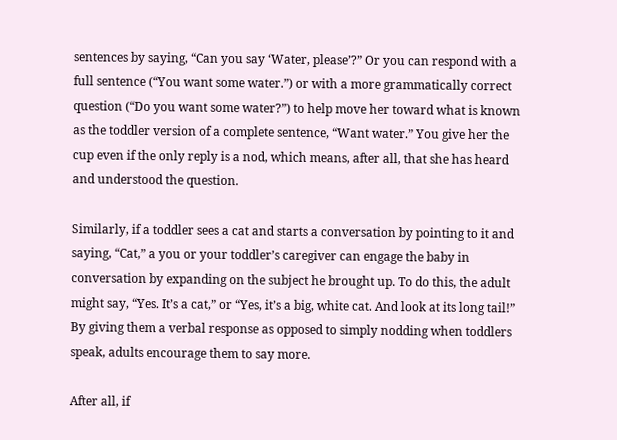sentences by saying, “Can you say ‘Water, please’?” Or you can respond with a full sentence (“You want some water.”) or with a more grammatically correct question (“Do you want some water?”) to help move her toward what is known as the toddler version of a complete sentence, “Want water.” You give her the cup even if the only reply is a nod, which means, after all, that she has heard and understood the question.

Similarly, if a toddler sees a cat and starts a conversation by pointing to it and saying, “Cat,” a you or your toddler’s caregiver can engage the baby in conversation by expanding on the subject he brought up. To do this, the adult might say, “Yes. It’s a cat,” or “Yes, it’s a big, white cat. And look at its long tail!” By giving them a verbal response as opposed to simply nodding when toddlers speak, adults encourage them to say more.

After all, if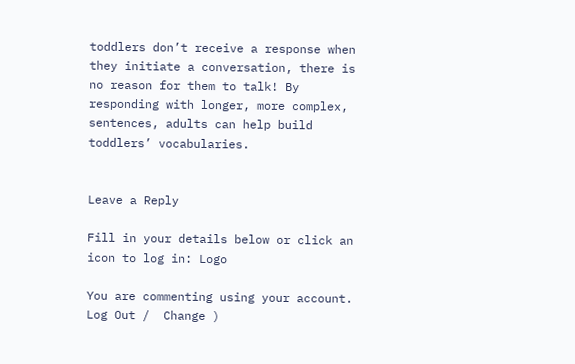toddlers don’t receive a response when they initiate a conversation, there is no reason for them to talk! By responding with longer, more complex, sentences, adults can help build toddlers’ vocabularies.


Leave a Reply

Fill in your details below or click an icon to log in: Logo

You are commenting using your account. Log Out /  Change )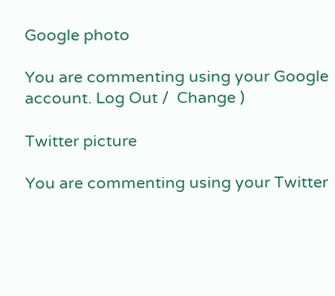Google photo

You are commenting using your Google account. Log Out /  Change )

Twitter picture

You are commenting using your Twitter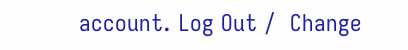account. Log Out /  Change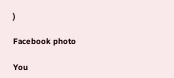)

Facebook photo

You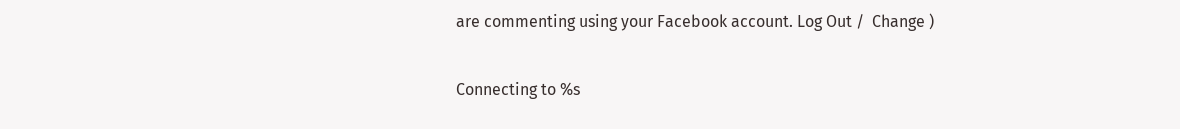are commenting using your Facebook account. Log Out /  Change )

Connecting to %s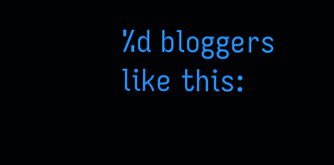%d bloggers like this: